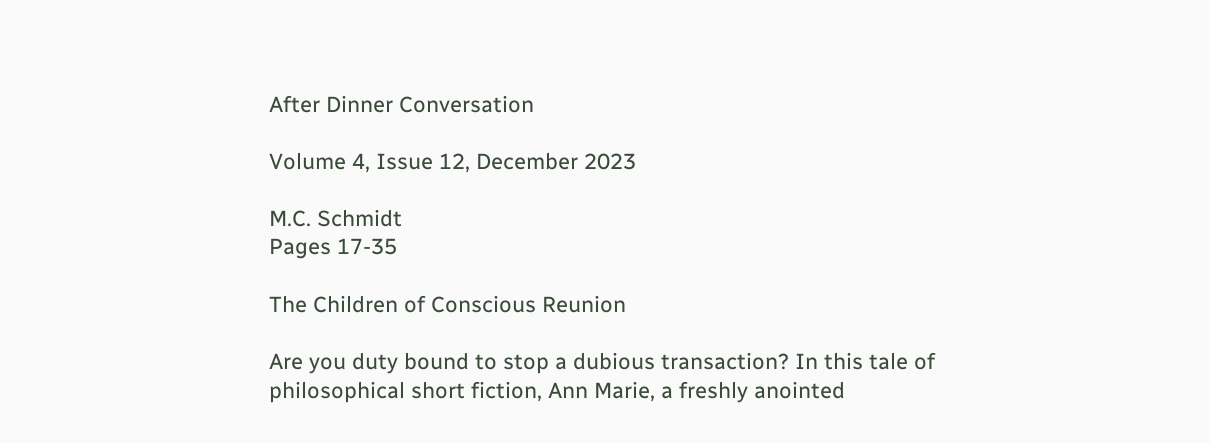After Dinner Conversation

Volume 4, Issue 12, December 2023

M.C. Schmidt
Pages 17-35

The Children of Conscious Reunion

Are you duty bound to stop a dubious transaction? In this tale of philosophical short fiction, Ann Marie, a freshly anointed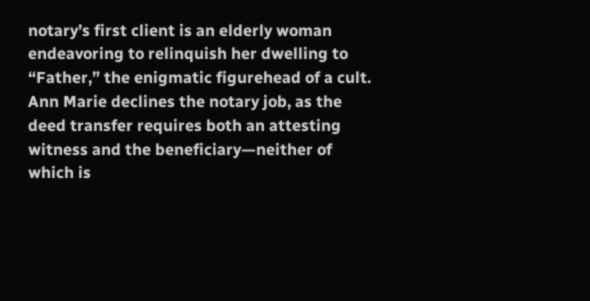notary’s first client is an elderly woman endeavoring to relinquish her dwelling to “Father,” the enigmatic figurehead of a cult. Ann Marie declines the notary job, as the deed transfer requires both an attesting witness and the beneficiary—neither of which is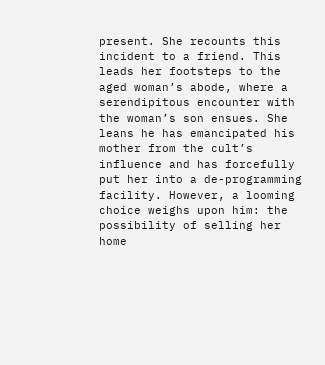present. She recounts this incident to a friend. This leads her footsteps to the aged woman’s abode, where a serendipitous encounter with the woman’s son ensues. She leans he has emancipated his mother from the cult’s influence and has forcefully put her into a de-programming facility. However, a looming choice weighs upon him: the possibility of selling her home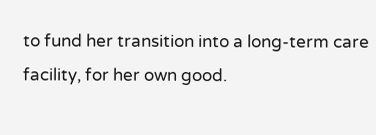to fund her transition into a long-term care facility, for her own good.